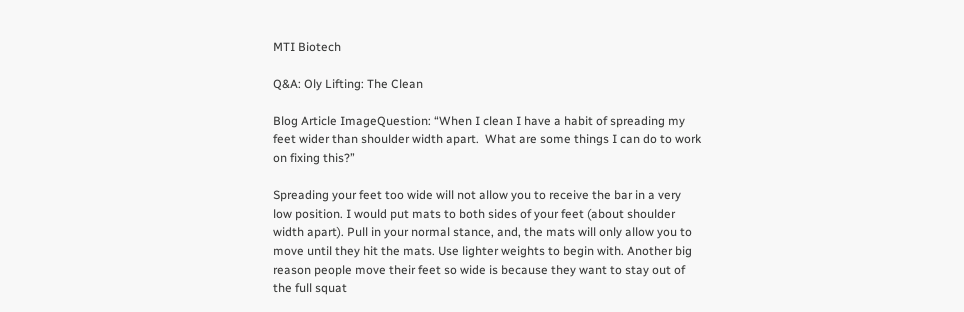MTI Biotech

Q&A: Oly Lifting: The Clean

Blog Article ImageQuestion: “When I clean I have a habit of spreading my feet wider than shoulder width apart.  What are some things I can do to work on fixing this?”

Spreading your feet too wide will not allow you to receive the bar in a very low position. I would put mats to both sides of your feet (about shoulder width apart). Pull in your normal stance, and, the mats will only allow you to move until they hit the mats. Use lighter weights to begin with. Another big reason people move their feet so wide is because they want to stay out of the full squat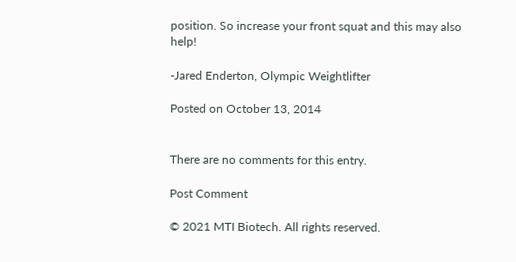position. So increase your front squat and this may also help!

-Jared Enderton, Olympic Weightlifter

Posted on October 13, 2014


There are no comments for this entry.

Post Comment

© 2021 MTI Biotech. All rights reserved.